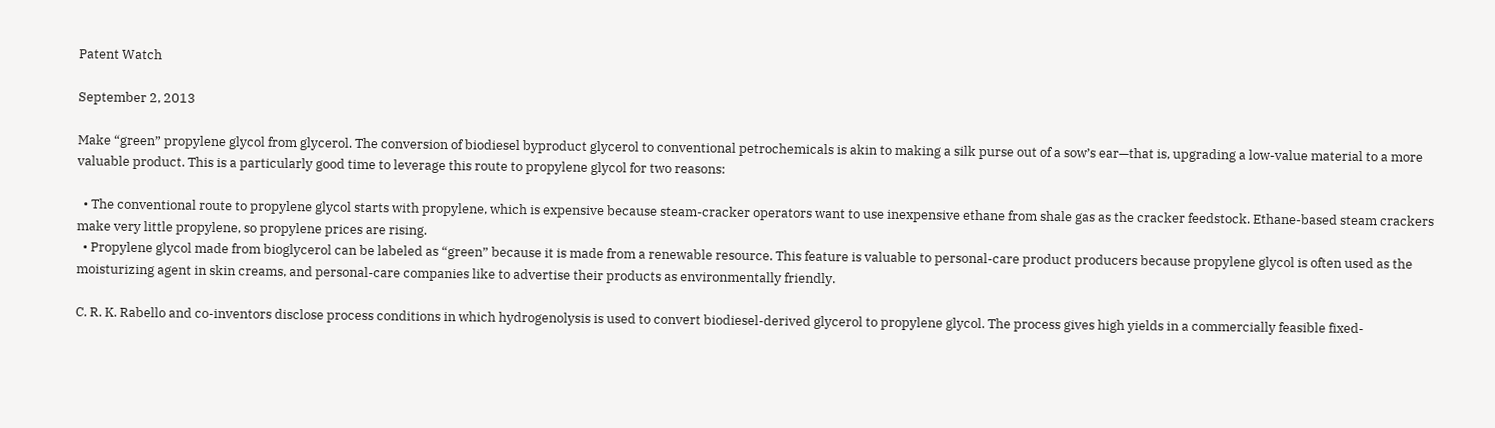Patent Watch

September 2, 2013

Make “green” propylene glycol from glycerol. The conversion of biodiesel byproduct glycerol to conventional petrochemicals is akin to making a silk purse out of a sow’s ear—that is, upgrading a low-value material to a more valuable product. This is a particularly good time to leverage this route to propylene glycol for two reasons:

  • The conventional route to propylene glycol starts with propylene, which is expensive because steam-cracker operators want to use inexpensive ethane from shale gas as the cracker feedstock. Ethane-based steam crackers make very little propylene, so propylene prices are rising.
  • Propylene glycol made from bioglycerol can be labeled as “green” because it is made from a renewable resource. This feature is valuable to personal-care product producers because propylene glycol is often used as the moisturizing agent in skin creams, and personal-care companies like to advertise their products as environmentally friendly.

C. R. K. Rabello and co-inventors disclose process conditions in which hydrogenolysis is used to convert biodiesel-derived glycerol to propylene glycol. The process gives high yields in a commercially feasible fixed-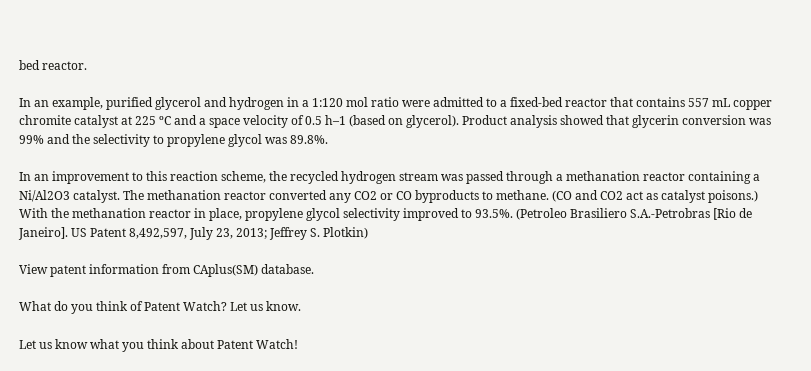bed reactor.

In an example, purified glycerol and hydrogen in a 1:120 mol ratio were admitted to a fixed-bed reactor that contains 557 mL copper chromite catalyst at 225 ºC and a space velocity of 0.5 h–1 (based on glycerol). Product analysis showed that glycerin conversion was 99% and the selectivity to propylene glycol was 89.8%.

In an improvement to this reaction scheme, the recycled hydrogen stream was passed through a methanation reactor containing a Ni/Al2O3 catalyst. The methanation reactor converted any CO2 or CO byproducts to methane. (CO and CO2 act as catalyst poisons.) With the methanation reactor in place, propylene glycol selectivity improved to 93.5%. (Petroleo Brasiliero S.A.-Petrobras [Rio de Janeiro]. US Patent 8,492,597, July 23, 2013; Jeffrey S. Plotkin)

View patent information from CAplus(SM) database.

What do you think of Patent Watch? Let us know.

Let us know what you think about Patent Watch!